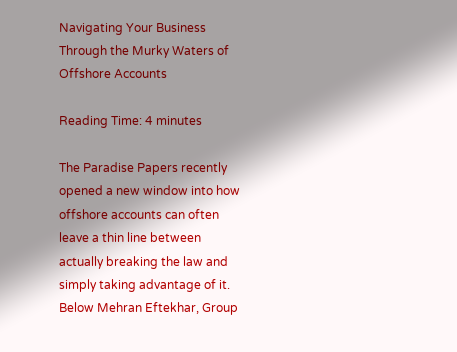Navigating Your Business Through the Murky Waters of Offshore Accounts

Reading Time: 4 minutes

The Paradise Papers recently opened a new window into how offshore accounts can often leave a thin line between actually breaking the law and simply taking advantage of it. Below Mehran Eftekhar, Group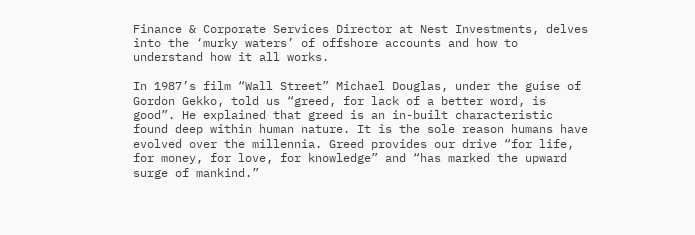Finance & Corporate Services Director at Nest Investments, delves into the ‘murky waters’ of offshore accounts and how to understand how it all works.

In 1987’s film “Wall Street” Michael Douglas, under the guise of Gordon Gekko, told us “greed, for lack of a better word, is good”. He explained that greed is an in-built characteristic found deep within human nature. It is the sole reason humans have evolved over the millennia. Greed provides our drive “for life, for money, for love, for knowledge” and “has marked the upward surge of mankind.”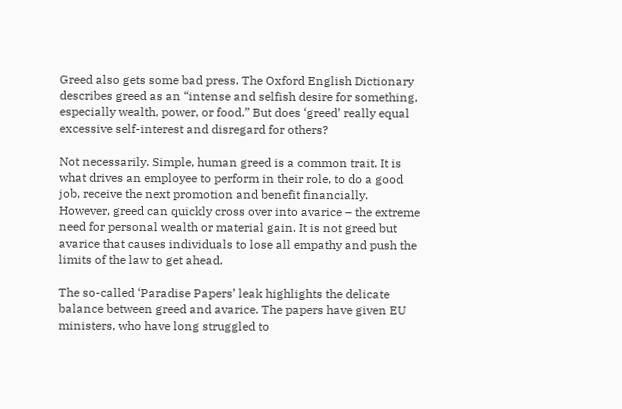Greed also gets some bad press. The Oxford English Dictionary describes greed as an “intense and selfish desire for something, especially wealth, power, or food.” But does ‘greed’ really equal excessive self-interest and disregard for others?

Not necessarily. Simple, human greed is a common trait. It is what drives an employee to perform in their role, to do a good job, receive the next promotion and benefit financially. However, greed can quickly cross over into avarice – the extreme need for personal wealth or material gain. It is not greed but avarice that causes individuals to lose all empathy and push the limits of the law to get ahead.

The so-called ‘Paradise Papers’ leak highlights the delicate balance between greed and avarice. The papers have given EU ministers, who have long struggled to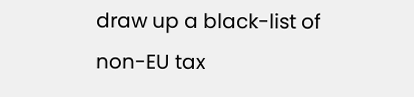draw up a black-list of non-EU tax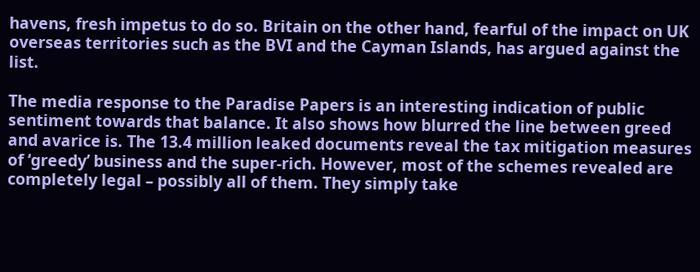havens, fresh impetus to do so. Britain on the other hand, fearful of the impact on UK overseas territories such as the BVI and the Cayman Islands, has argued against the list.

The media response to the Paradise Papers is an interesting indication of public sentiment towards that balance. It also shows how blurred the line between greed and avarice is. The 13.4 million leaked documents reveal the tax mitigation measures of ‘greedy’ business and the super-rich. However, most of the schemes revealed are completely legal – possibly all of them. They simply take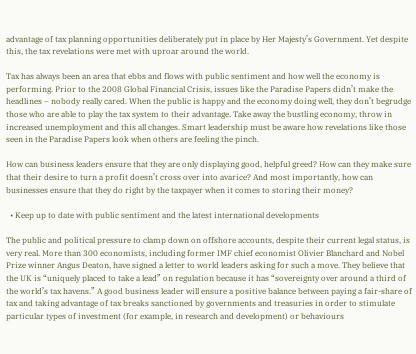advantage of tax planning opportunities deliberately put in place by Her Majesty’s Government. Yet despite this, the tax revelations were met with uproar around the world.

Tax has always been an area that ebbs and flows with public sentiment and how well the economy is performing. Prior to the 2008 Global Financial Crisis, issues like the Paradise Papers didn’t make the headlines – nobody really cared. When the public is happy and the economy doing well, they don’t begrudge those who are able to play the tax system to their advantage. Take away the bustling economy, throw in increased unemployment and this all changes. Smart leadership must be aware how revelations like those seen in the Paradise Papers look when others are feeling the pinch.

How can business leaders ensure that they are only displaying good, helpful greed? How can they make sure that their desire to turn a profit doesn’t cross over into avarice? And most importantly, how can businesses ensure that they do right by the taxpayer when it comes to storing their money?

  • Keep up to date with public sentiment and the latest international developments

The public and political pressure to clamp down on offshore accounts, despite their current legal status, is very real. More than 300 economists, including former IMF chief economist Olivier Blanchard and Nobel Prize winner Angus Deaton, have signed a letter to world leaders asking for such a move. They believe that the UK is “uniquely placed to take a lead” on regulation because it has “sovereignty over around a third of the world’s tax havens.” A good business leader will ensure a positive balance between paying a fair-share of tax and taking advantage of tax breaks sanctioned by governments and treasuries in order to stimulate particular types of investment (for example, in research and development) or behaviours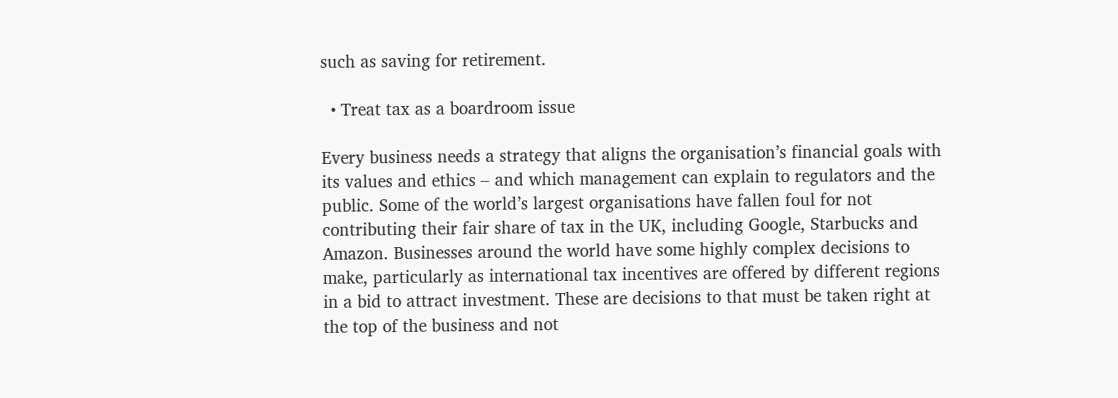such as saving for retirement.

  • Treat tax as a boardroom issue

Every business needs a strategy that aligns the organisation’s financial goals with its values and ethics – and which management can explain to regulators and the public. Some of the world’s largest organisations have fallen foul for not contributing their fair share of tax in the UK, including Google, Starbucks and Amazon. Businesses around the world have some highly complex decisions to make, particularly as international tax incentives are offered by different regions in a bid to attract investment. These are decisions to that must be taken right at the top of the business and not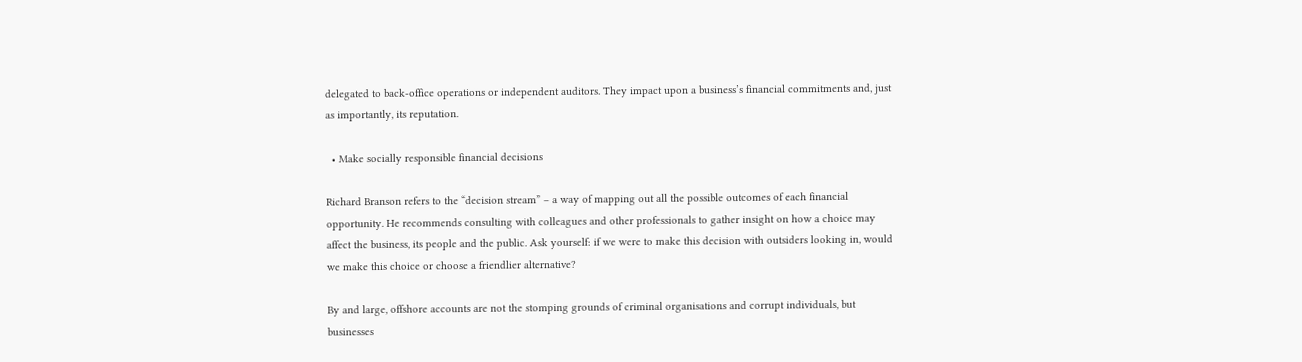delegated to back-office operations or independent auditors. They impact upon a business’s financial commitments and, just as importantly, its reputation.

  • Make socially responsible financial decisions

Richard Branson refers to the “decision stream” – a way of mapping out all the possible outcomes of each financial opportunity. He recommends consulting with colleagues and other professionals to gather insight on how a choice may affect the business, its people and the public. Ask yourself: if we were to make this decision with outsiders looking in, would we make this choice or choose a friendlier alternative?

By and large, offshore accounts are not the stomping grounds of criminal organisations and corrupt individuals, but businesses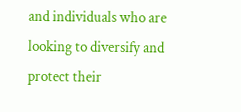and individuals who are looking to diversify and protect their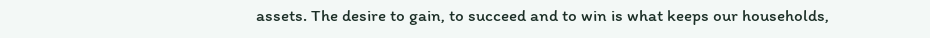assets. The desire to gain, to succeed and to win is what keeps our households,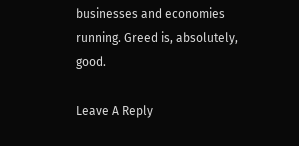businesses and economies running. Greed is, absolutely, good.

Leave A Reply